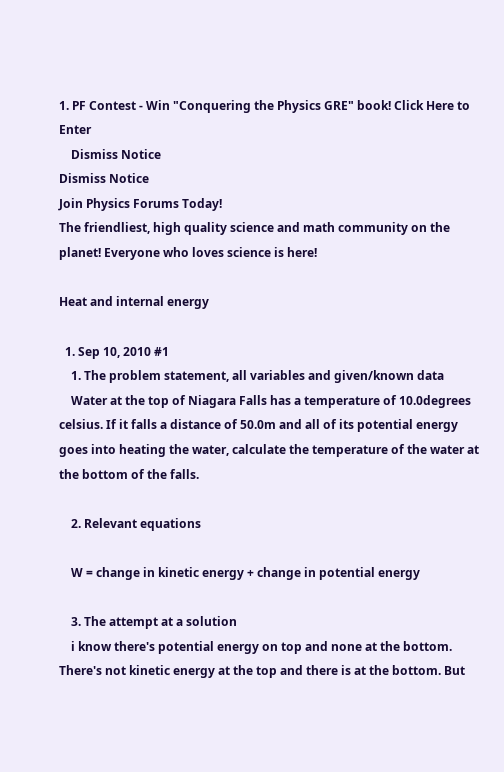1. PF Contest - Win "Conquering the Physics GRE" book! Click Here to Enter
    Dismiss Notice
Dismiss Notice
Join Physics Forums Today!
The friendliest, high quality science and math community on the planet! Everyone who loves science is here!

Heat and internal energy

  1. Sep 10, 2010 #1
    1. The problem statement, all variables and given/known data
    Water at the top of Niagara Falls has a temperature of 10.0degrees celsius. If it falls a distance of 50.0m and all of its potential energy goes into heating the water, calculate the temperature of the water at the bottom of the falls.

    2. Relevant equations

    W = change in kinetic energy + change in potential energy

    3. The attempt at a solution
    i know there's potential energy on top and none at the bottom. There's not kinetic energy at the top and there is at the bottom. But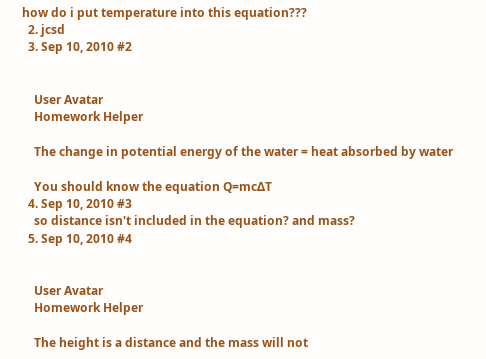how do i put temperature into this equation???
  2. jcsd
  3. Sep 10, 2010 #2


    User Avatar
    Homework Helper

    The change in potential energy of the water = heat absorbed by water

    You should know the equation Q=mcΔT
  4. Sep 10, 2010 #3
    so distance isn't included in the equation? and mass?
  5. Sep 10, 2010 #4


    User Avatar
    Homework Helper

    The height is a distance and the mass will not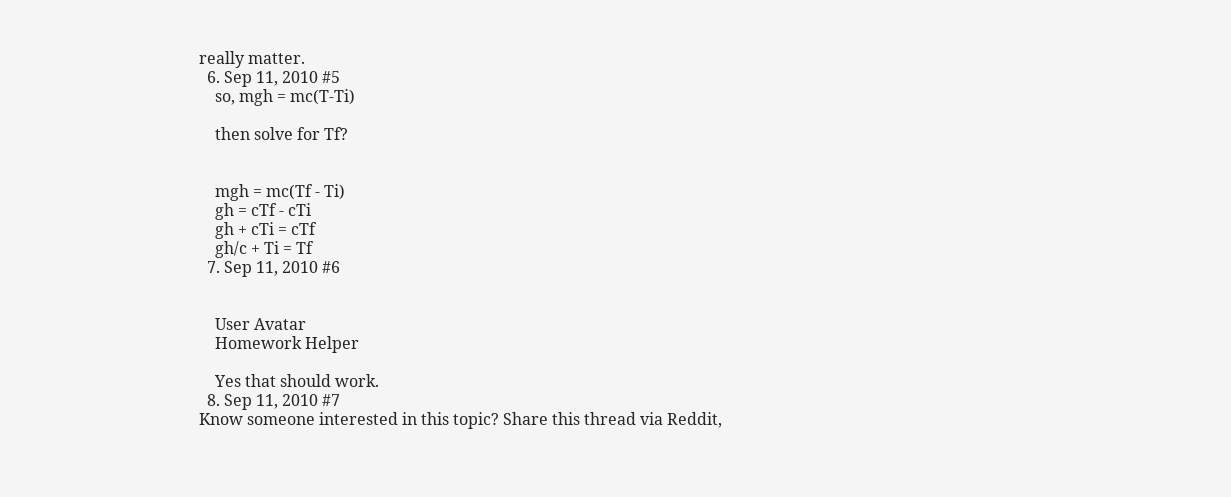really matter.
  6. Sep 11, 2010 #5
    so, mgh = mc(T-Ti)

    then solve for Tf?


    mgh = mc(Tf - Ti)
    gh = cTf - cTi
    gh + cTi = cTf
    gh/c + Ti = Tf
  7. Sep 11, 2010 #6


    User Avatar
    Homework Helper

    Yes that should work.
  8. Sep 11, 2010 #7
Know someone interested in this topic? Share this thread via Reddit,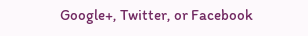Google+, Twitter, or Facebook